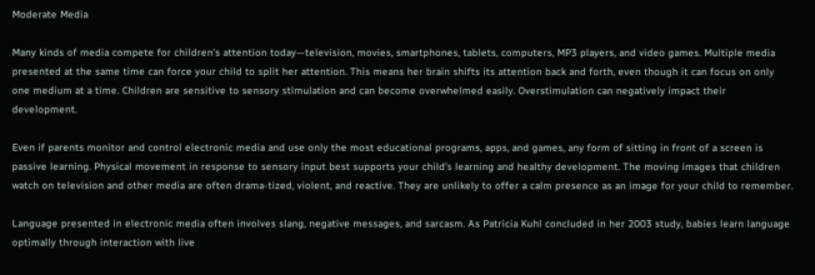Moderate Media

Many kinds of media compete for children’s attention today—television, movies, smartphones, tablets, computers, MP3 players, and video games. Multiple media presented at the same time can force your child to split her attention. This means her brain shifts its attention back and forth, even though it can focus on only one medium at a time. Children are sensitive to sensory stimulation and can become overwhelmed easily. Overstimulation can negatively impact their development.

Even if parents monitor and control electronic media and use only the most educational programs, apps, and games, any form of sitting in front of a screen is passive learning. Physical movement in response to sensory input best supports your child’s learning and healthy development. The moving images that children watch on television and other media are often drama-tized, violent, and reactive. They are unlikely to offer a calm presence as an image for your child to remember.

Language presented in electronic media often involves slang, negative messages, and sarcasm. As Patricia Kuhl concluded in her 2003 study, babies learn language optimally through interaction with live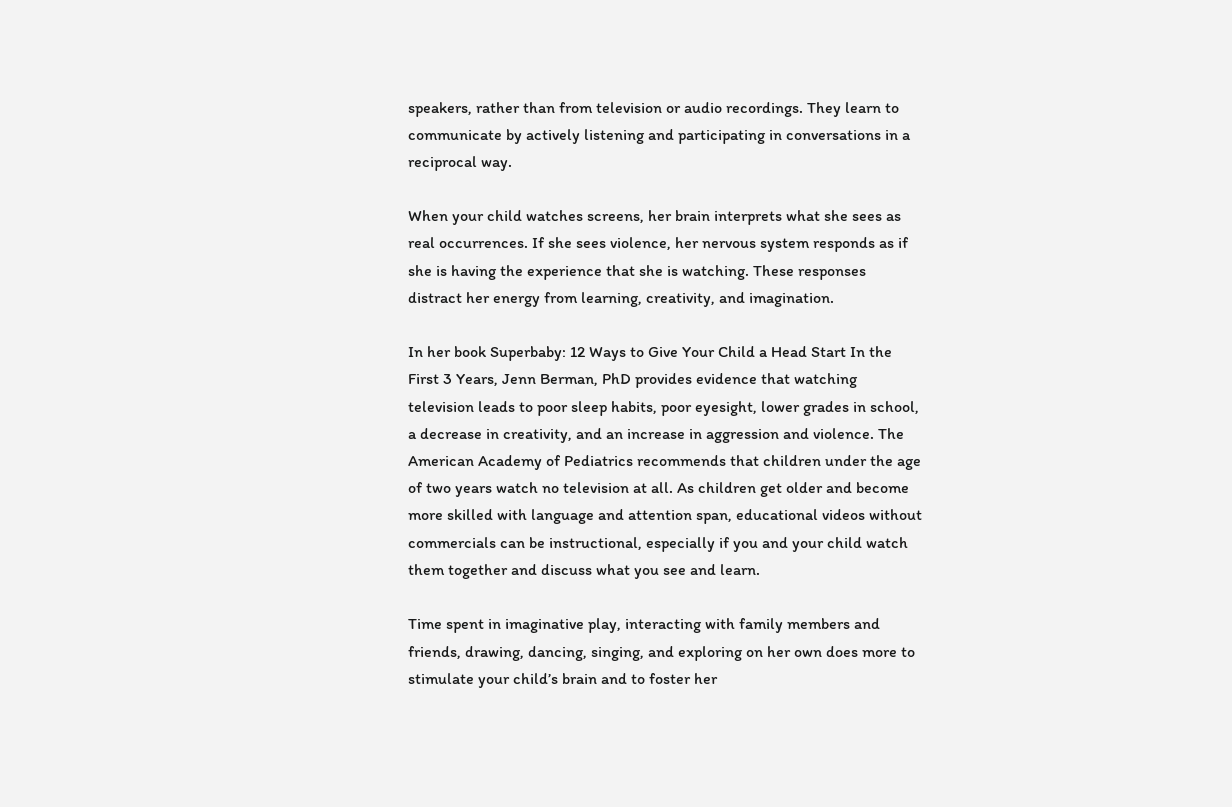speakers, rather than from television or audio recordings. They learn to communicate by actively listening and participating in conversations in a reciprocal way.

When your child watches screens, her brain interprets what she sees as real occurrences. If she sees violence, her nervous system responds as if she is having the experience that she is watching. These responses distract her energy from learning, creativity, and imagination.

In her book Superbaby: 12 Ways to Give Your Child a Head Start In the First 3 Years, Jenn Berman, PhD provides evidence that watching television leads to poor sleep habits, poor eyesight, lower grades in school, a decrease in creativity, and an increase in aggression and violence. The American Academy of Pediatrics recommends that children under the age of two years watch no television at all. As children get older and become more skilled with language and attention span, educational videos without commercials can be instructional, especially if you and your child watch them together and discuss what you see and learn.

Time spent in imaginative play, interacting with family members and friends, drawing, dancing, singing, and exploring on her own does more to stimulate your child’s brain and to foster her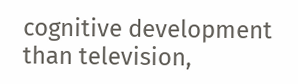cognitive development than television,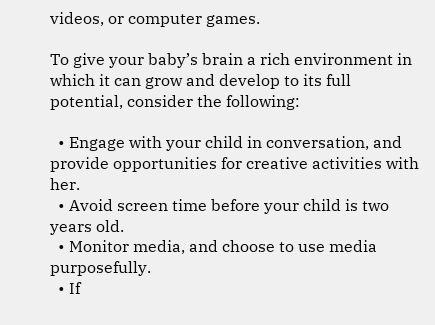videos, or computer games.

To give your baby’s brain a rich environment in which it can grow and develop to its full potential, consider the following:

  • Engage with your child in conversation, and provide opportunities for creative activities with her.
  • Avoid screen time before your child is two years old.
  • Monitor media, and choose to use media purposefully.
  • If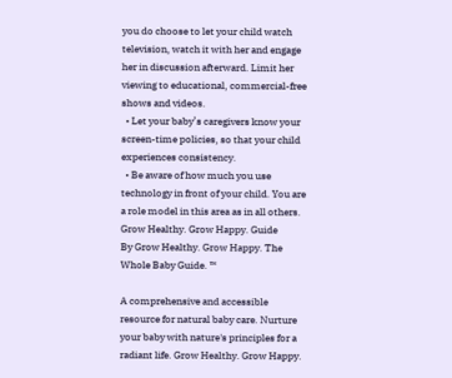you do choose to let your child watch television, watch it with her and engage her in discussion afterward. Limit her viewing to educational, commercial-free shows and videos.
  • Let your baby’s caregivers know your screen-time policies, so that your child experiences consistency.
  • Be aware of how much you use technology in front of your child. You are a role model in this area as in all others.
Grow Healthy. Grow Happy. Guide
By Grow Healthy. Grow Happy. The Whole Baby Guide. ™

A comprehensive and accessible resource for natural baby care. Nurture your baby with nature's principles for a radiant life. Grow Healthy. Grow Happy.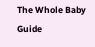The Whole Baby Guide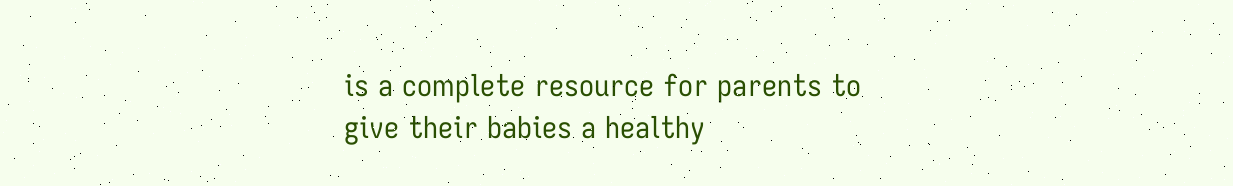is a complete resource for parents to give their babies a healthy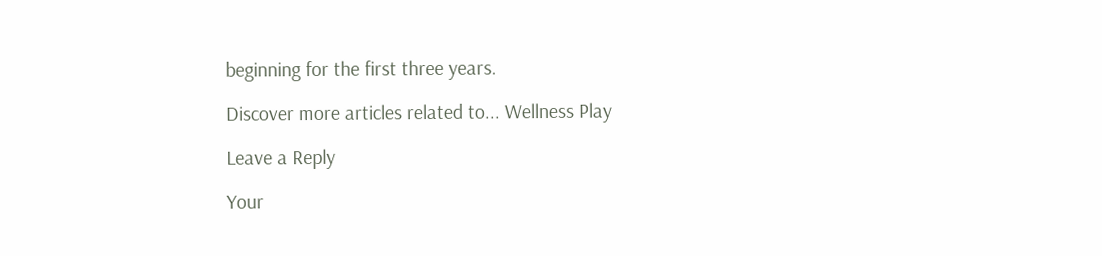beginning for the first three years.

Discover more articles related to... Wellness Play

Leave a Reply

Your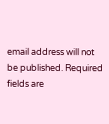email address will not be published. Required fields are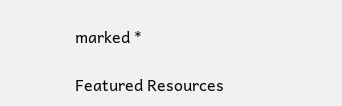marked *

Featured Resources